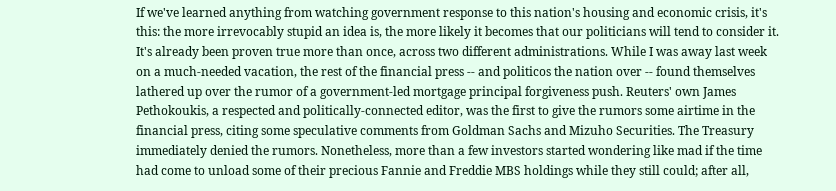If we've learned anything from watching government response to this nation's housing and economic crisis, it's this: the more irrevocably stupid an idea is, the more likely it becomes that our politicians will tend to consider it. It's already been proven true more than once, across two different administrations. While I was away last week on a much-needed vacation, the rest of the financial press -- and politicos the nation over -- found themselves lathered up over the rumor of a government-led mortgage principal forgiveness push. Reuters' own James Pethokoukis, a respected and politically-connected editor, was the first to give the rumors some airtime in the financial press, citing some speculative comments from Goldman Sachs and Mizuho Securities. The Treasury immediately denied the rumors. Nonetheless, more than a few investors started wondering like mad if the time had come to unload some of their precious Fannie and Freddie MBS holdings while they still could; after all,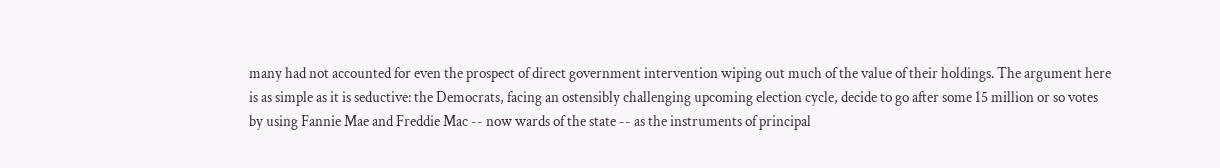many had not accounted for even the prospect of direct government intervention wiping out much of the value of their holdings. The argument here is as simple as it is seductive: the Democrats, facing an ostensibly challenging upcoming election cycle, decide to go after some 15 million or so votes by using Fannie Mae and Freddie Mac -- now wards of the state -- as the instruments of principal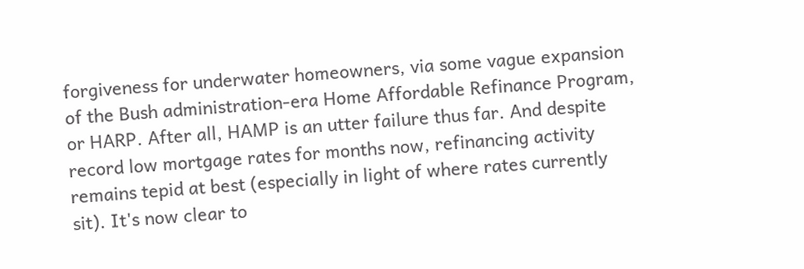forgiveness for underwater homeowners, via some vague expansion of the Bush administration-era Home Affordable Refinance Program, or HARP. After all, HAMP is an utter failure thus far. And despite record low mortgage rates for months now, refinancing activity remains tepid at best (especially in light of where rates currently sit). It's now clear to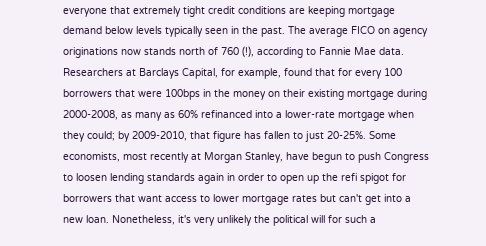everyone that extremely tight credit conditions are keeping mortgage demand below levels typically seen in the past. The average FICO on agency originations now stands north of 760 (!), according to Fannie Mae data. Researchers at Barclays Capital, for example, found that for every 100 borrowers that were 100bps in the money on their existing mortgage during 2000-2008, as many as 60% refinanced into a lower-rate mortgage when they could; by 2009-2010, that figure has fallen to just 20-25%. Some economists, most recently at Morgan Stanley, have begun to push Congress to loosen lending standards again in order to open up the refi spigot for borrowers that want access to lower mortgage rates but can't get into a new loan. Nonetheless, it's very unlikely the political will for such a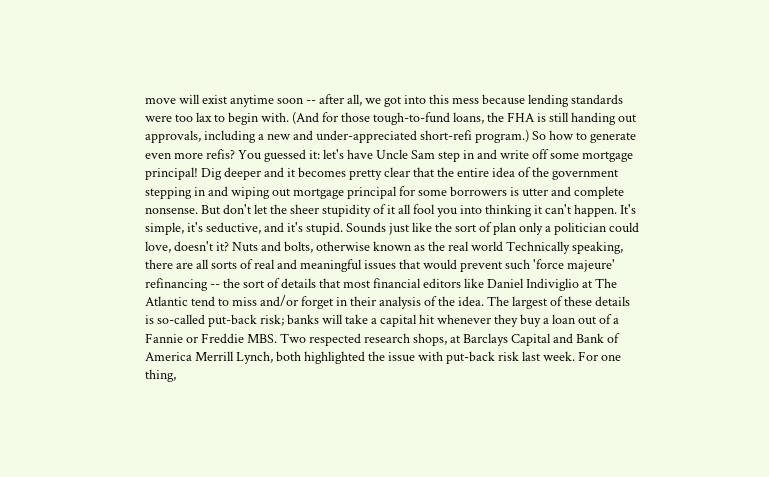move will exist anytime soon -- after all, we got into this mess because lending standards were too lax to begin with. (And for those tough-to-fund loans, the FHA is still handing out approvals, including a new and under-appreciated short-refi program.) So how to generate even more refis? You guessed it: let's have Uncle Sam step in and write off some mortgage principal! Dig deeper and it becomes pretty clear that the entire idea of the government stepping in and wiping out mortgage principal for some borrowers is utter and complete nonsense. But don't let the sheer stupidity of it all fool you into thinking it can't happen. It's simple, it's seductive, and it's stupid. Sounds just like the sort of plan only a politician could love, doesn't it? Nuts and bolts, otherwise known as the real world Technically speaking, there are all sorts of real and meaningful issues that would prevent such 'force majeure' refinancing -- the sort of details that most financial editors like Daniel Indiviglio at The Atlantic tend to miss and/or forget in their analysis of the idea. The largest of these details is so-called put-back risk; banks will take a capital hit whenever they buy a loan out of a Fannie or Freddie MBS. Two respected research shops, at Barclays Capital and Bank of America Merrill Lynch, both highlighted the issue with put-back risk last week. For one thing,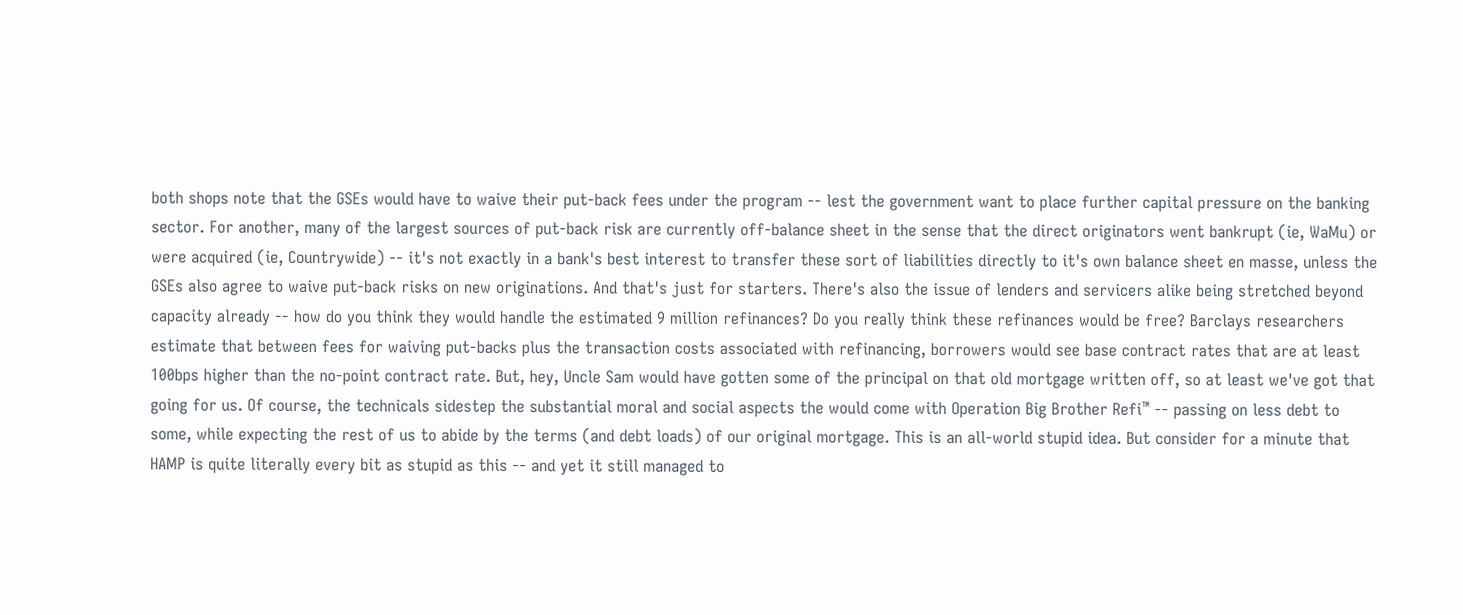both shops note that the GSEs would have to waive their put-back fees under the program -- lest the government want to place further capital pressure on the banking sector. For another, many of the largest sources of put-back risk are currently off-balance sheet in the sense that the direct originators went bankrupt (ie, WaMu) or were acquired (ie, Countrywide) -- it's not exactly in a bank's best interest to transfer these sort of liabilities directly to it's own balance sheet en masse, unless the GSEs also agree to waive put-back risks on new originations. And that's just for starters. There's also the issue of lenders and servicers alike being stretched beyond capacity already -- how do you think they would handle the estimated 9 million refinances? Do you really think these refinances would be free? Barclays researchers estimate that between fees for waiving put-backs plus the transaction costs associated with refinancing, borrowers would see base contract rates that are at least 100bps higher than the no-point contract rate. But, hey, Uncle Sam would have gotten some of the principal on that old mortgage written off, so at least we've got that going for us. Of course, the technicals sidestep the substantial moral and social aspects the would come with Operation Big Brother Refi™ -- passing on less debt to some, while expecting the rest of us to abide by the terms (and debt loads) of our original mortgage. This is an all-world stupid idea. But consider for a minute that HAMP is quite literally every bit as stupid as this -- and yet it still managed to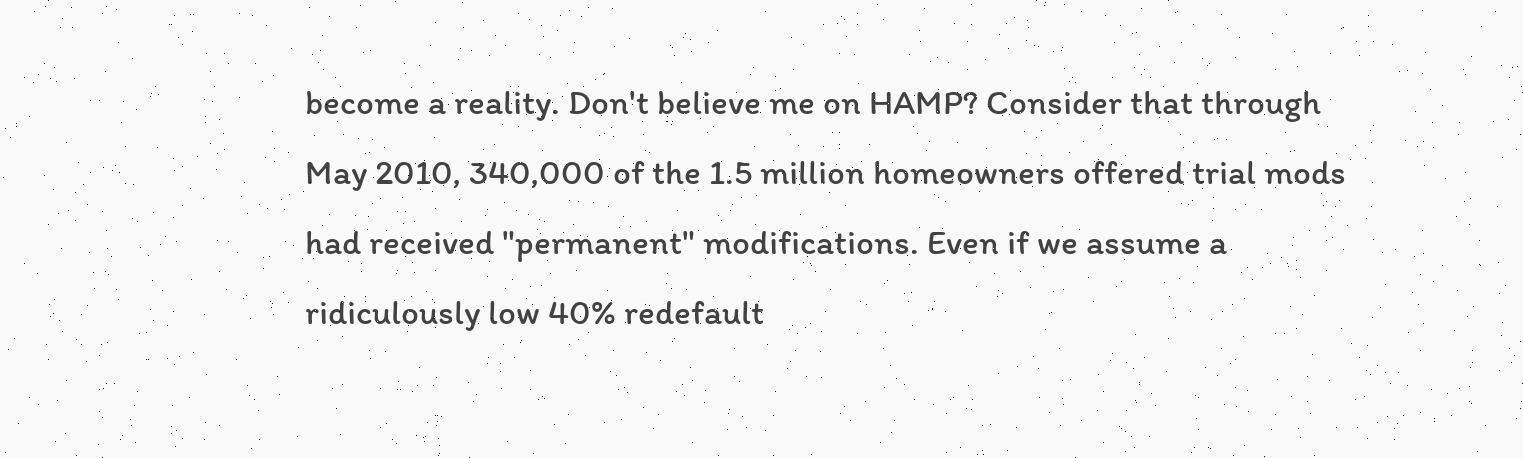become a reality. Don't believe me on HAMP? Consider that through May 2010, 340,000 of the 1.5 million homeowners offered trial mods had received "permanent" modifications. Even if we assume a ridiculously low 40% redefault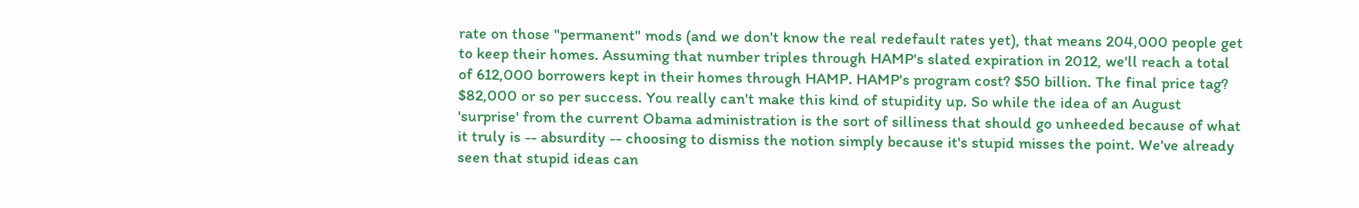rate on those "permanent" mods (and we don't know the real redefault rates yet), that means 204,000 people get to keep their homes. Assuming that number triples through HAMP's slated expiration in 2012, we'll reach a total of 612,000 borrowers kept in their homes through HAMP. HAMP's program cost? $50 billion. The final price tag? $82,000 or so per success. You really can't make this kind of stupidity up. So while the idea of an August 'surprise' from the current Obama administration is the sort of silliness that should go unheeded because of what it truly is -- absurdity -- choosing to dismiss the notion simply because it's stupid misses the point. We've already seen that stupid ideas can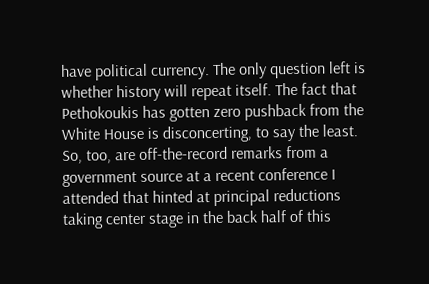have political currency. The only question left is whether history will repeat itself. The fact that Pethokoukis has gotten zero pushback from the White House is disconcerting, to say the least. So, too, are off-the-record remarks from a government source at a recent conference I attended that hinted at principal reductions taking center stage in the back half of this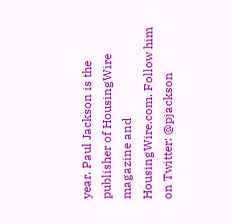year. Paul Jackson is the publisher of HousingWire magazine and HousingWire.com. Follow him on Twitter: @pjackson